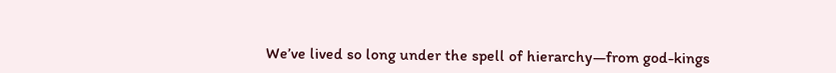We’ve lived so long under the spell of hierarchy—from god-kings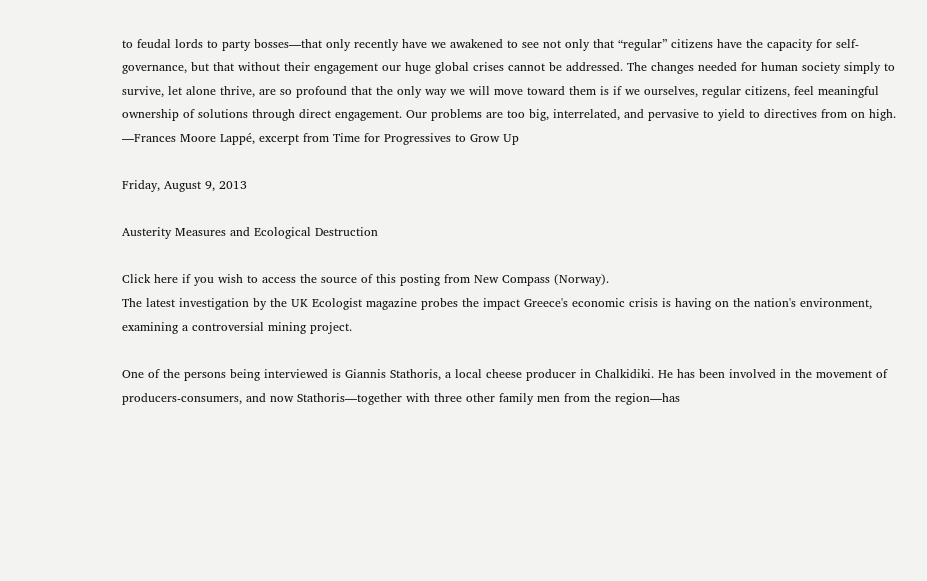to feudal lords to party bosses—that only recently have we awakened to see not only that “regular” citizens have the capacity for self-governance, but that without their engagement our huge global crises cannot be addressed. The changes needed for human society simply to survive, let alone thrive, are so profound that the only way we will move toward them is if we ourselves, regular citizens, feel meaningful ownership of solutions through direct engagement. Our problems are too big, interrelated, and pervasive to yield to directives from on high.
—Frances Moore Lappé, excerpt from Time for Progressives to Grow Up

Friday, August 9, 2013

Austerity Measures and Ecological Destruction

Click here if you wish to access the source of this posting from New Compass (Norway).
The latest investigation by the UK Ecologist magazine probes the impact Greece's economic crisis is having on the nation's environment, examining a controversial mining project.

One of the persons being interviewed is Giannis Stathoris, a local cheese producer in Chalkidiki. He has been involved in the movement of producers-consumers, and now Stathoris—together with three other family men from the region—has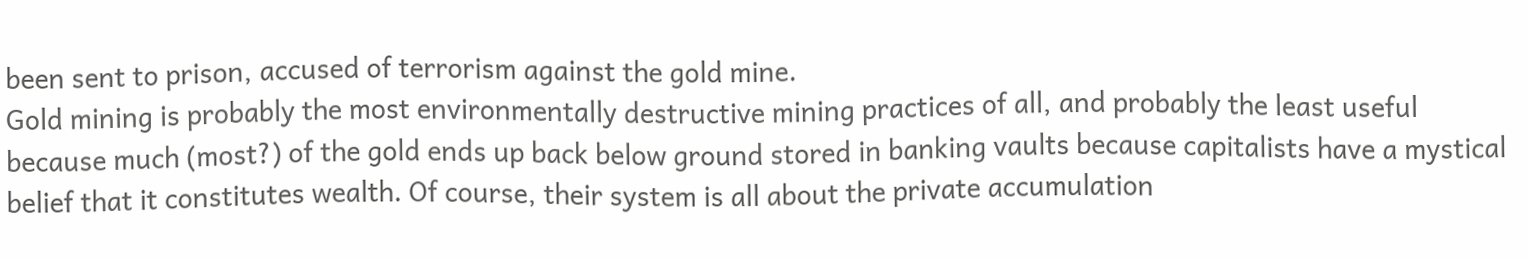been sent to prison, accused of terrorism against the gold mine.
Gold mining is probably the most environmentally destructive mining practices of all, and probably the least useful because much (most?) of the gold ends up back below ground stored in banking vaults because capitalists have a mystical belief that it constitutes wealth. Of course, their system is all about the private accumulation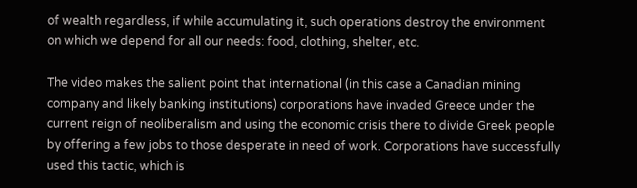of wealth regardless, if while accumulating it, such operations destroy the environment on which we depend for all our needs: food, clothing, shelter, etc.

The video makes the salient point that international (in this case a Canadian mining company and likely banking institutions) corporations have invaded Greece under the current reign of neoliberalism and using the economic crisis there to divide Greek people by offering a few jobs to those desperate in need of work. Corporations have successfully used this tactic, which is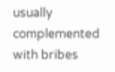usually complemented with bribes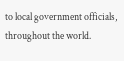to local government officials, throughout the world.